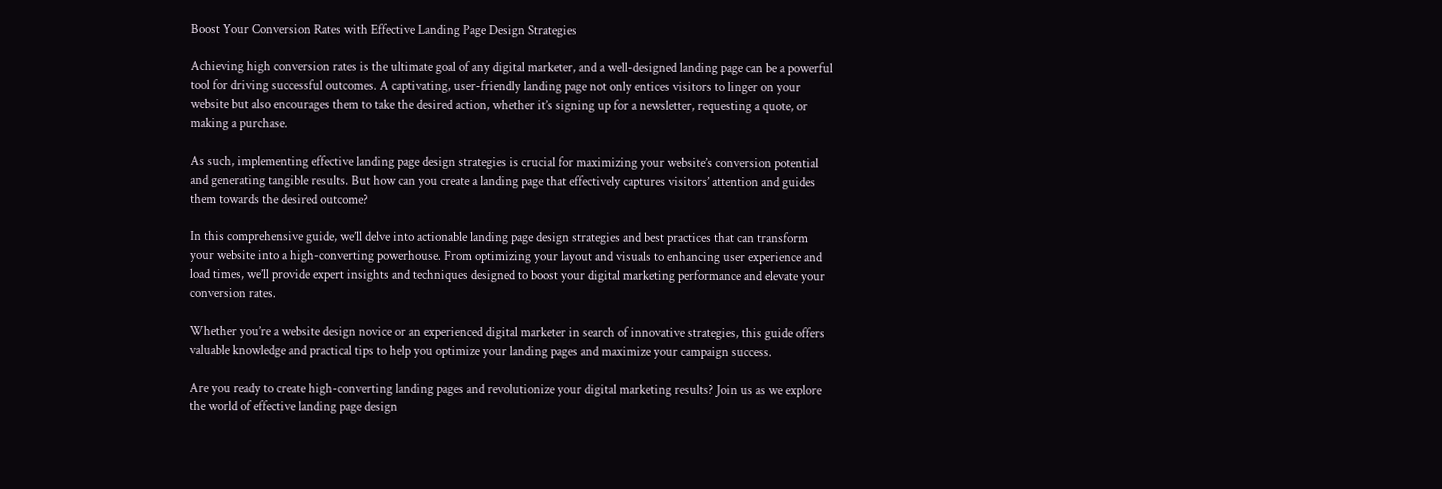Boost Your Conversion Rates with Effective Landing Page Design Strategies

Achieving high conversion rates is the ultimate goal of any digital marketer, and a well-designed landing page can be a powerful tool for driving successful outcomes. A captivating, user-friendly landing page not only entices visitors to linger on your website but also encourages them to take the desired action, whether it’s signing up for a newsletter, requesting a quote, or making a purchase.

As such, implementing effective landing page design strategies is crucial for maximizing your website’s conversion potential and generating tangible results. But how can you create a landing page that effectively captures visitors’ attention and guides them towards the desired outcome?

In this comprehensive guide, we’ll delve into actionable landing page design strategies and best practices that can transform your website into a high-converting powerhouse. From optimizing your layout and visuals to enhancing user experience and load times, we’ll provide expert insights and techniques designed to boost your digital marketing performance and elevate your conversion rates.

Whether you’re a website design novice or an experienced digital marketer in search of innovative strategies, this guide offers valuable knowledge and practical tips to help you optimize your landing pages and maximize your campaign success.

Are you ready to create high-converting landing pages and revolutionize your digital marketing results? Join us as we explore the world of effective landing page design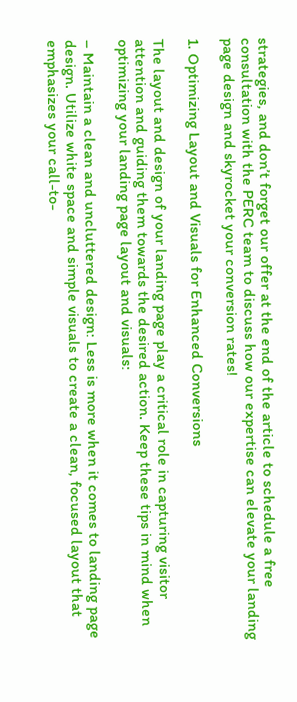strategies, and don’t forget our offer at the end of the article to schedule a free consultation with the PERC team to discuss how our expertise can elevate your landing page design and skyrocket your conversion rates!

1. Optimizing Layout and Visuals for Enhanced Conversions

The layout and design of your landing page play a critical role in capturing visitor attention and guiding them towards the desired action. Keep these tips in mind when optimizing your landing page layout and visuals:

– Maintain a clean and uncluttered design: Less is more when it comes to landing page design. Utilize white space and simple visuals to create a clean, focused layout that emphasizes your call-to-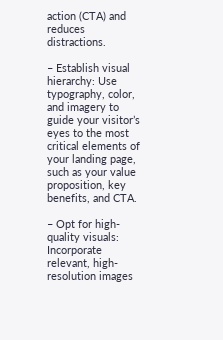action (CTA) and reduces distractions.

– Establish visual hierarchy: Use typography, color, and imagery to guide your visitor’s eyes to the most critical elements of your landing page, such as your value proposition, key benefits, and CTA.

– Opt for high-quality visuals: Incorporate relevant, high-resolution images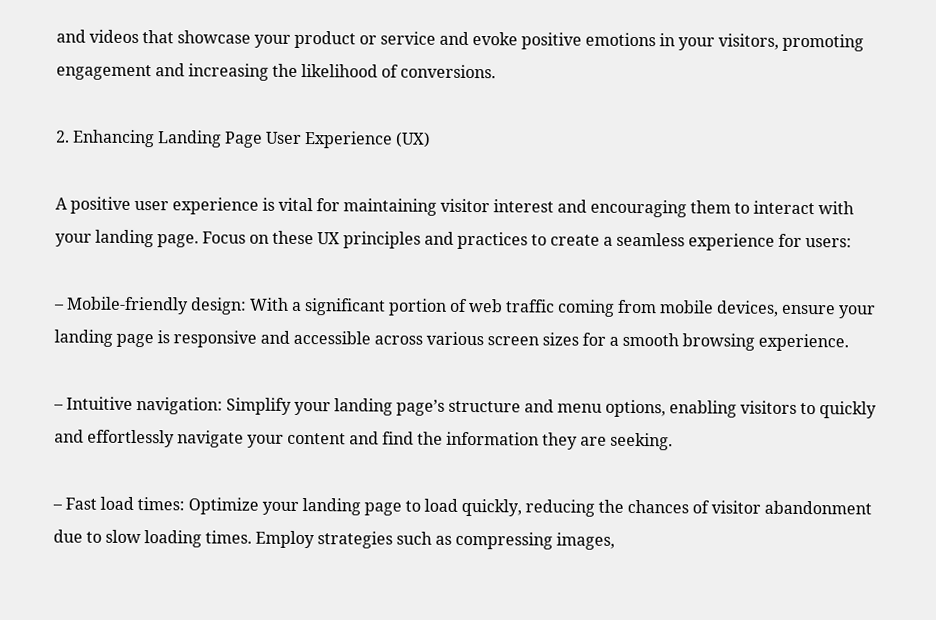and videos that showcase your product or service and evoke positive emotions in your visitors, promoting engagement and increasing the likelihood of conversions.

2. Enhancing Landing Page User Experience (UX)

A positive user experience is vital for maintaining visitor interest and encouraging them to interact with your landing page. Focus on these UX principles and practices to create a seamless experience for users:

– Mobile-friendly design: With a significant portion of web traffic coming from mobile devices, ensure your landing page is responsive and accessible across various screen sizes for a smooth browsing experience.

– Intuitive navigation: Simplify your landing page’s structure and menu options, enabling visitors to quickly and effortlessly navigate your content and find the information they are seeking.

– Fast load times: Optimize your landing page to load quickly, reducing the chances of visitor abandonment due to slow loading times. Employ strategies such as compressing images,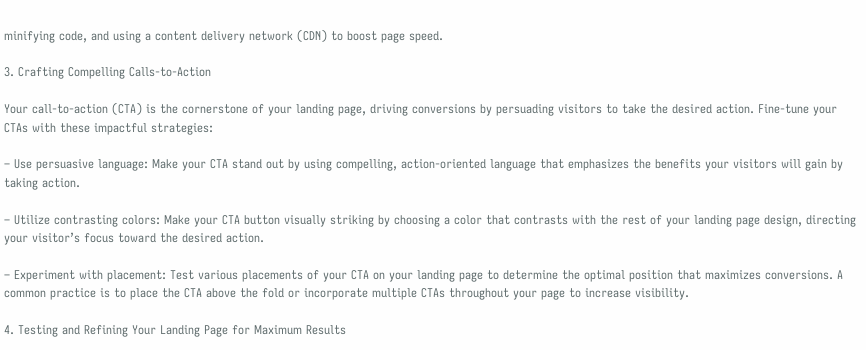minifying code, and using a content delivery network (CDN) to boost page speed.

3. Crafting Compelling Calls-to-Action

Your call-to-action (CTA) is the cornerstone of your landing page, driving conversions by persuading visitors to take the desired action. Fine-tune your CTAs with these impactful strategies:

– Use persuasive language: Make your CTA stand out by using compelling, action-oriented language that emphasizes the benefits your visitors will gain by taking action.

– Utilize contrasting colors: Make your CTA button visually striking by choosing a color that contrasts with the rest of your landing page design, directing your visitor’s focus toward the desired action.

– Experiment with placement: Test various placements of your CTA on your landing page to determine the optimal position that maximizes conversions. A common practice is to place the CTA above the fold or incorporate multiple CTAs throughout your page to increase visibility.

4. Testing and Refining Your Landing Page for Maximum Results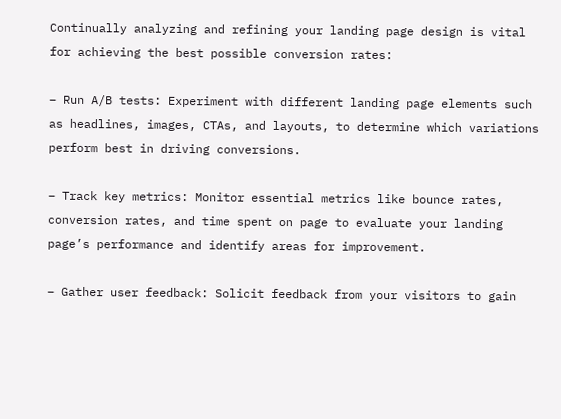Continually analyzing and refining your landing page design is vital for achieving the best possible conversion rates:

– Run A/B tests: Experiment with different landing page elements such as headlines, images, CTAs, and layouts, to determine which variations perform best in driving conversions.

– Track key metrics: Monitor essential metrics like bounce rates, conversion rates, and time spent on page to evaluate your landing page’s performance and identify areas for improvement.

– Gather user feedback: Solicit feedback from your visitors to gain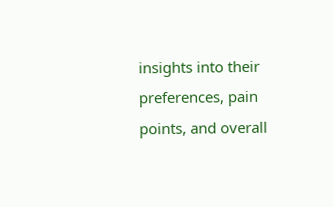insights into their preferences, pain points, and overall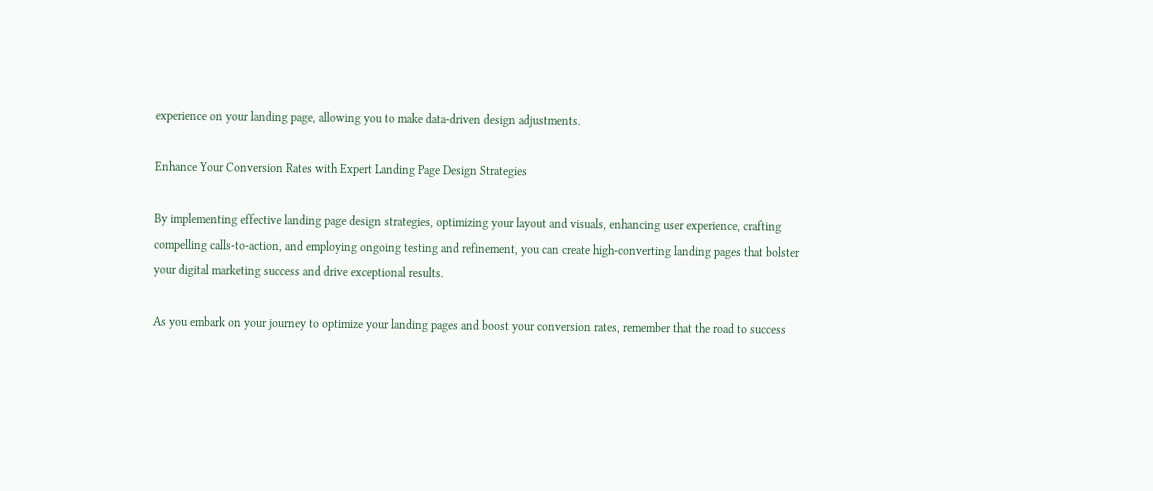experience on your landing page, allowing you to make data-driven design adjustments.

Enhance Your Conversion Rates with Expert Landing Page Design Strategies

By implementing effective landing page design strategies, optimizing your layout and visuals, enhancing user experience, crafting compelling calls-to-action, and employing ongoing testing and refinement, you can create high-converting landing pages that bolster your digital marketing success and drive exceptional results.

As you embark on your journey to optimize your landing pages and boost your conversion rates, remember that the road to success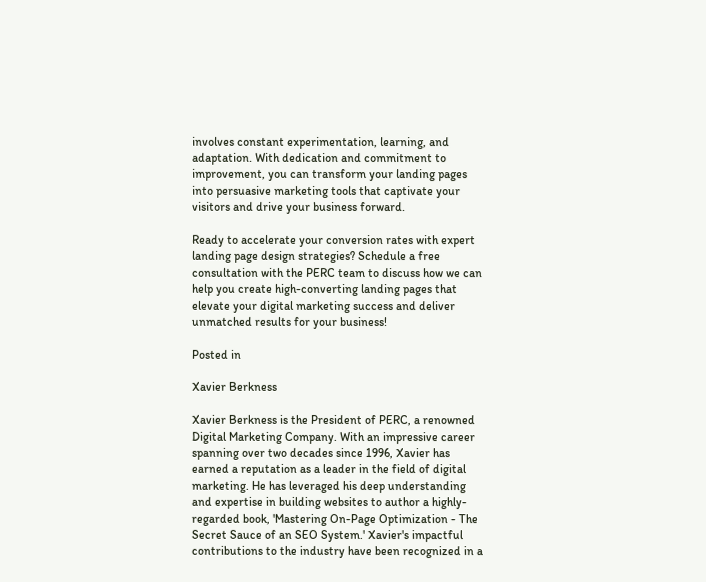involves constant experimentation, learning, and adaptation. With dedication and commitment to improvement, you can transform your landing pages into persuasive marketing tools that captivate your visitors and drive your business forward.

Ready to accelerate your conversion rates with expert landing page design strategies? Schedule a free consultation with the PERC team to discuss how we can help you create high-converting landing pages that elevate your digital marketing success and deliver unmatched results for your business!

Posted in

Xavier Berkness

Xavier Berkness is the President of PERC, a renowned Digital Marketing Company. With an impressive career spanning over two decades since 1996, Xavier has earned a reputation as a leader in the field of digital marketing. He has leveraged his deep understanding and expertise in building websites to author a highly-regarded book, 'Mastering On-Page Optimization - The Secret Sauce of an SEO System.' Xavier's impactful contributions to the industry have been recognized in a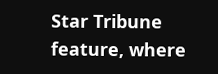Star Tribune feature, where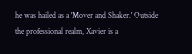he was hailed as a 'Mover and Shaker.' Outside the professional realm, Xavier is a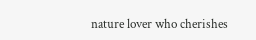nature lover who cherishes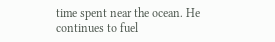time spent near the ocean. He continues to fuel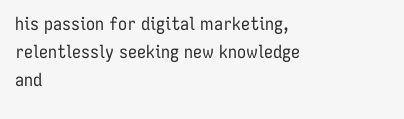his passion for digital marketing, relentlessly seeking new knowledge and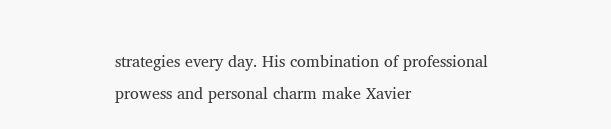strategies every day. His combination of professional prowess and personal charm make Xavier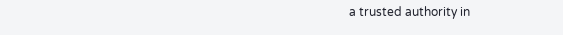a trusted authority in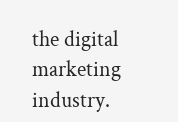the digital marketing industry.